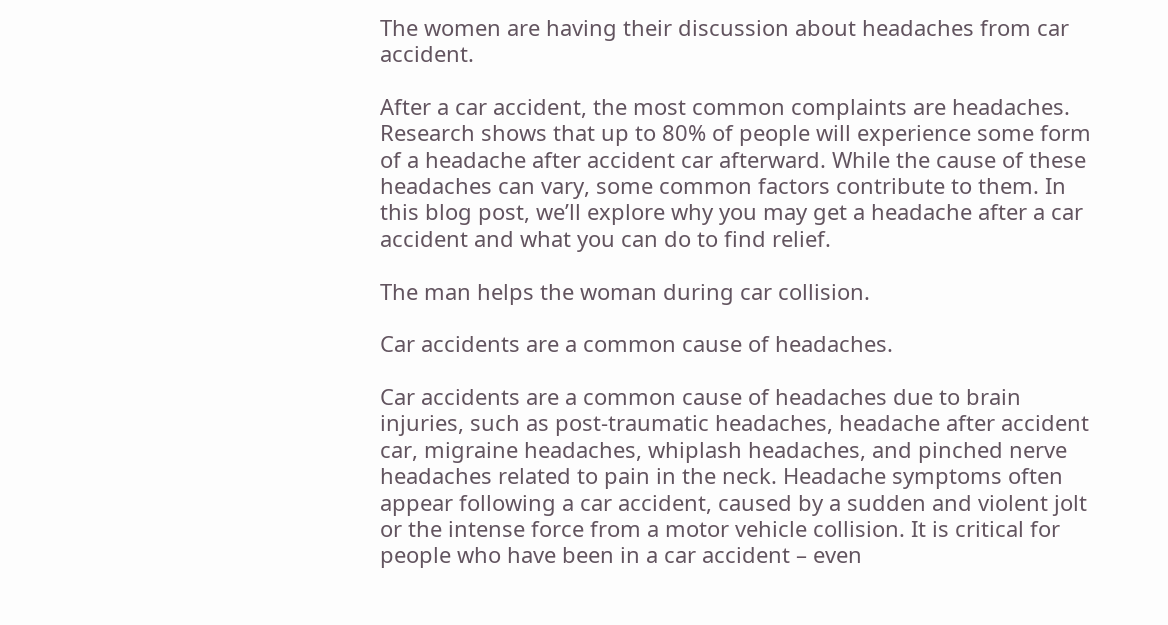The women are having their discussion about headaches from car accident.

After a car accident, the most common complaints are headaches. Research shows that up to 80% of people will experience some form of a headache after accident car afterward. While the cause of these headaches can vary, some common factors contribute to them. In this blog post, we’ll explore why you may get a headache after a car accident and what you can do to find relief.

The man helps the woman during car collision.

Car accidents are a common cause of headaches.

Car accidents are a common cause of headaches due to brain injuries, such as post-traumatic headaches, headache after accident car, migraine headaches, whiplash headaches, and pinched nerve headaches related to pain in the neck. Headache symptoms often appear following a car accident, caused by a sudden and violent jolt or the intense force from a motor vehicle collision. It is critical for people who have been in a car accident – even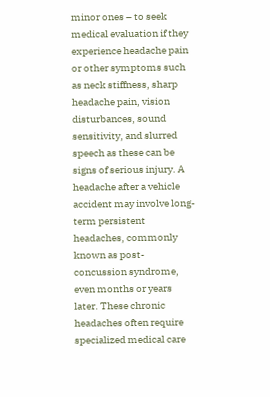minor ones – to seek medical evaluation if they experience headache pain or other symptoms such as neck stiffness, sharp headache pain, vision disturbances, sound sensitivity, and slurred speech as these can be signs of serious injury. A headache after a vehicle accident may involve long-term persistent headaches, commonly known as post-concussion syndrome, even months or years later. These chronic headaches often require specialized medical care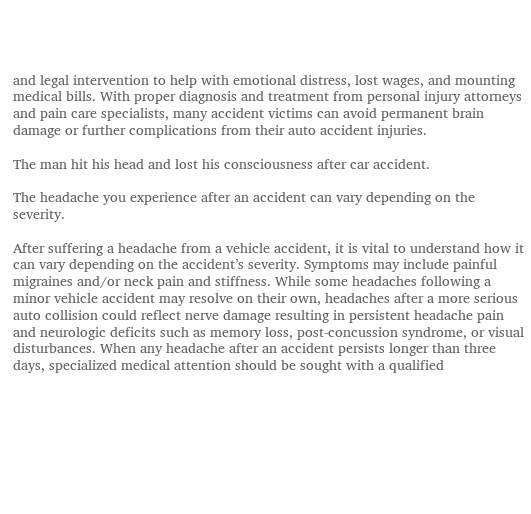and legal intervention to help with emotional distress, lost wages, and mounting medical bills. With proper diagnosis and treatment from personal injury attorneys and pain care specialists, many accident victims can avoid permanent brain damage or further complications from their auto accident injuries.

The man hit his head and lost his consciousness after car accident.

The headache you experience after an accident can vary depending on the severity.

After suffering a headache from a vehicle accident, it is vital to understand how it can vary depending on the accident’s severity. Symptoms may include painful migraines and/or neck pain and stiffness. While some headaches following a minor vehicle accident may resolve on their own, headaches after a more serious auto collision could reflect nerve damage resulting in persistent headache pain and neurologic deficits such as memory loss, post-concussion syndrome, or visual disturbances. When any headache after an accident persists longer than three days, specialized medical attention should be sought with a qualified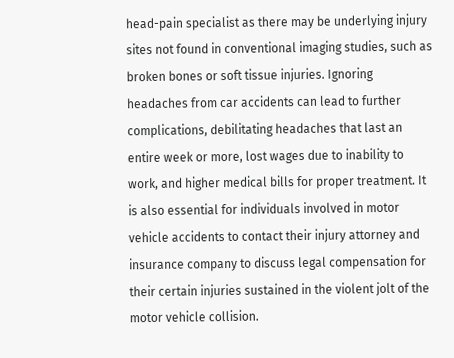head-pain specialist as there may be underlying injury sites not found in conventional imaging studies, such as broken bones or soft tissue injuries. Ignoring headaches from car accidents can lead to further complications, debilitating headaches that last an entire week or more, lost wages due to inability to work, and higher medical bills for proper treatment. It is also essential for individuals involved in motor vehicle accidents to contact their injury attorney and insurance company to discuss legal compensation for their certain injuries sustained in the violent jolt of the motor vehicle collision.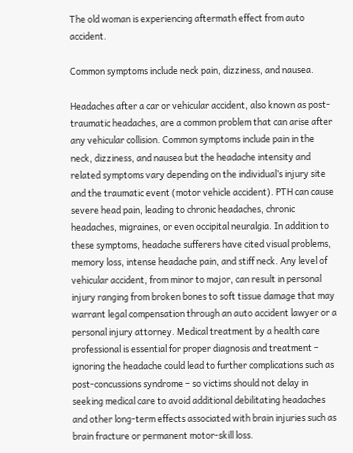The old woman is experiencing aftermath effect from auto accident.

Common symptoms include neck pain, dizziness, and nausea.

Headaches after a car or vehicular accident, also known as post-traumatic headaches, are a common problem that can arise after any vehicular collision. Common symptoms include pain in the neck, dizziness, and nausea but the headache intensity and related symptoms vary depending on the individual’s injury site and the traumatic event (motor vehicle accident). PTH can cause severe head pain, leading to chronic headaches, chronic headaches, migraines, or even occipital neuralgia. In addition to these symptoms, headache sufferers have cited visual problems, memory loss, intense headache pain, and stiff neck. Any level of vehicular accident, from minor to major, can result in personal injury ranging from broken bones to soft tissue damage that may warrant legal compensation through an auto accident lawyer or a personal injury attorney. Medical treatment by a health care professional is essential for proper diagnosis and treatment – ignoring the headache could lead to further complications such as post-concussions syndrome – so victims should not delay in seeking medical care to avoid additional debilitating headaches and other long-term effects associated with brain injuries such as brain fracture or permanent motor-skill loss.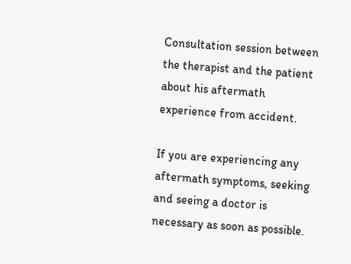Consultation session between the therapist and the patient about his aftermath experience from accident.

If you are experiencing any aftermath symptoms, seeking and seeing a doctor is necessary as soon as possible.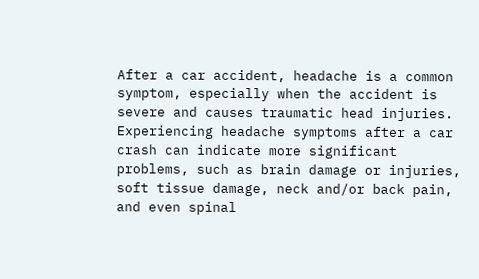After a car accident, headache is a common symptom, especially when the accident is severe and causes traumatic head injuries. Experiencing headache symptoms after a car crash can indicate more significant problems, such as brain damage or injuries, soft tissue damage, neck and/or back pain, and even spinal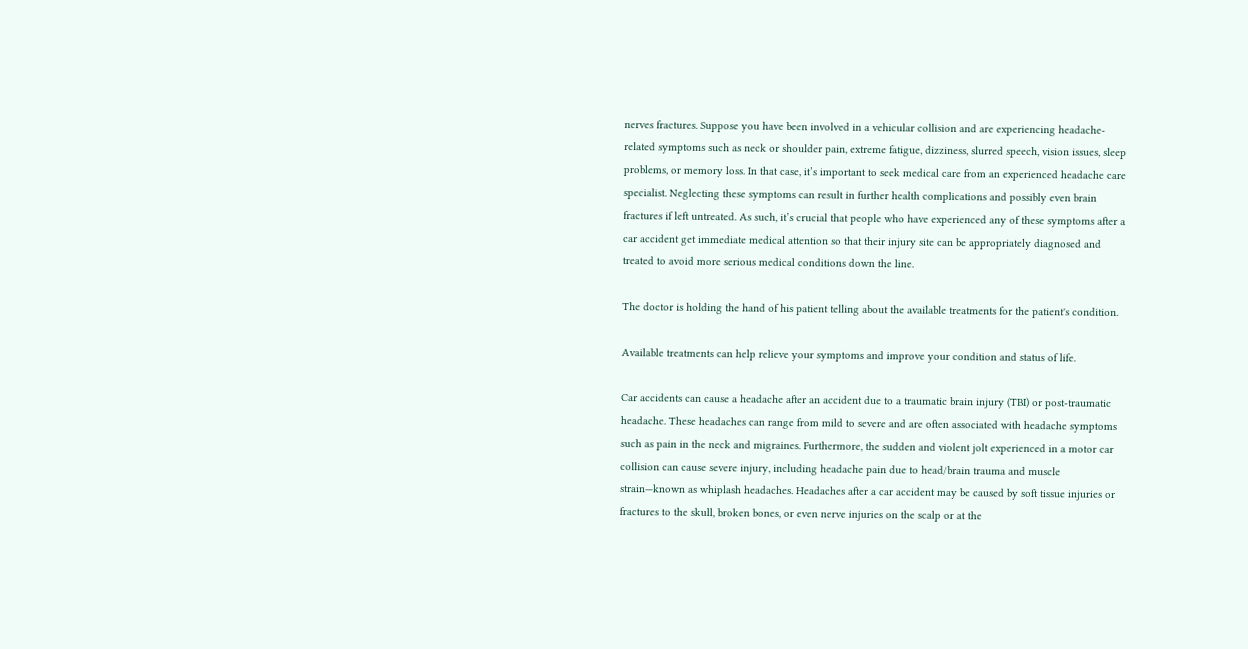nerves fractures. Suppose you have been involved in a vehicular collision and are experiencing headache-related symptoms such as neck or shoulder pain, extreme fatigue, dizziness, slurred speech, vision issues, sleep problems, or memory loss. In that case, it’s important to seek medical care from an experienced headache care specialist. Neglecting these symptoms can result in further health complications and possibly even brain fractures if left untreated. As such, it’s crucial that people who have experienced any of these symptoms after a car accident get immediate medical attention so that their injury site can be appropriately diagnosed and treated to avoid more serious medical conditions down the line.

The doctor is holding the hand of his patient telling about the available treatments for the patient's condition.

Available treatments can help relieve your symptoms and improve your condition and status of life.

Car accidents can cause a headache after an accident due to a traumatic brain injury (TBI) or post-traumatic headache. These headaches can range from mild to severe and are often associated with headache symptoms such as pain in the neck and migraines. Furthermore, the sudden and violent jolt experienced in a motor car collision can cause severe injury, including headache pain due to head/brain trauma and muscle strain—known as whiplash headaches. Headaches after a car accident may be caused by soft tissue injuries or fractures to the skull, broken bones, or even nerve injuries on the scalp or at the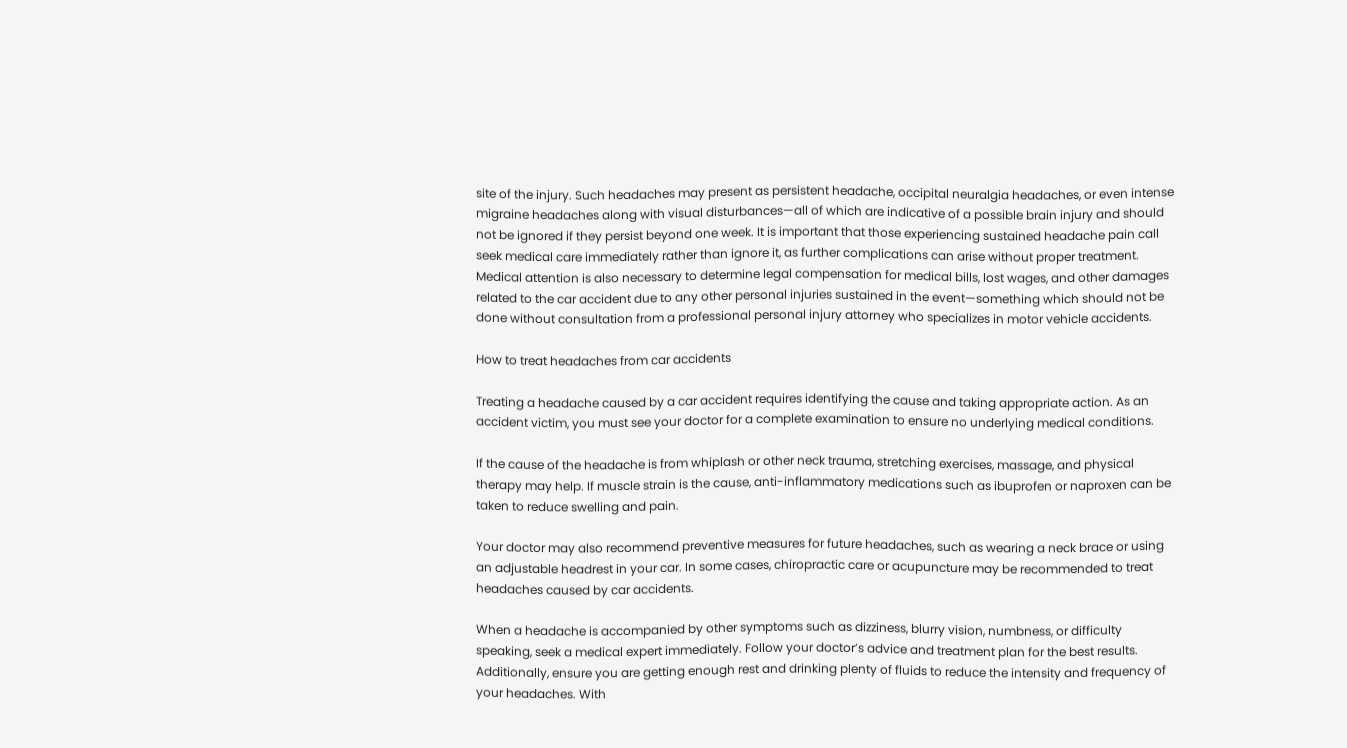site of the injury. Such headaches may present as persistent headache, occipital neuralgia headaches, or even intense migraine headaches along with visual disturbances—all of which are indicative of a possible brain injury and should not be ignored if they persist beyond one week. It is important that those experiencing sustained headache pain call seek medical care immediately rather than ignore it, as further complications can arise without proper treatment. Medical attention is also necessary to determine legal compensation for medical bills, lost wages, and other damages related to the car accident due to any other personal injuries sustained in the event—something which should not be done without consultation from a professional personal injury attorney who specializes in motor vehicle accidents.

How to treat headaches from car accidents

Treating a headache caused by a car accident requires identifying the cause and taking appropriate action. As an accident victim, you must see your doctor for a complete examination to ensure no underlying medical conditions.

If the cause of the headache is from whiplash or other neck trauma, stretching exercises, massage, and physical therapy may help. If muscle strain is the cause, anti-inflammatory medications such as ibuprofen or naproxen can be taken to reduce swelling and pain.

Your doctor may also recommend preventive measures for future headaches, such as wearing a neck brace or using an adjustable headrest in your car. In some cases, chiropractic care or acupuncture may be recommended to treat headaches caused by car accidents.

When a headache is accompanied by other symptoms such as dizziness, blurry vision, numbness, or difficulty speaking, seek a medical expert immediately. Follow your doctor’s advice and treatment plan for the best results. Additionally, ensure you are getting enough rest and drinking plenty of fluids to reduce the intensity and frequency of your headaches. With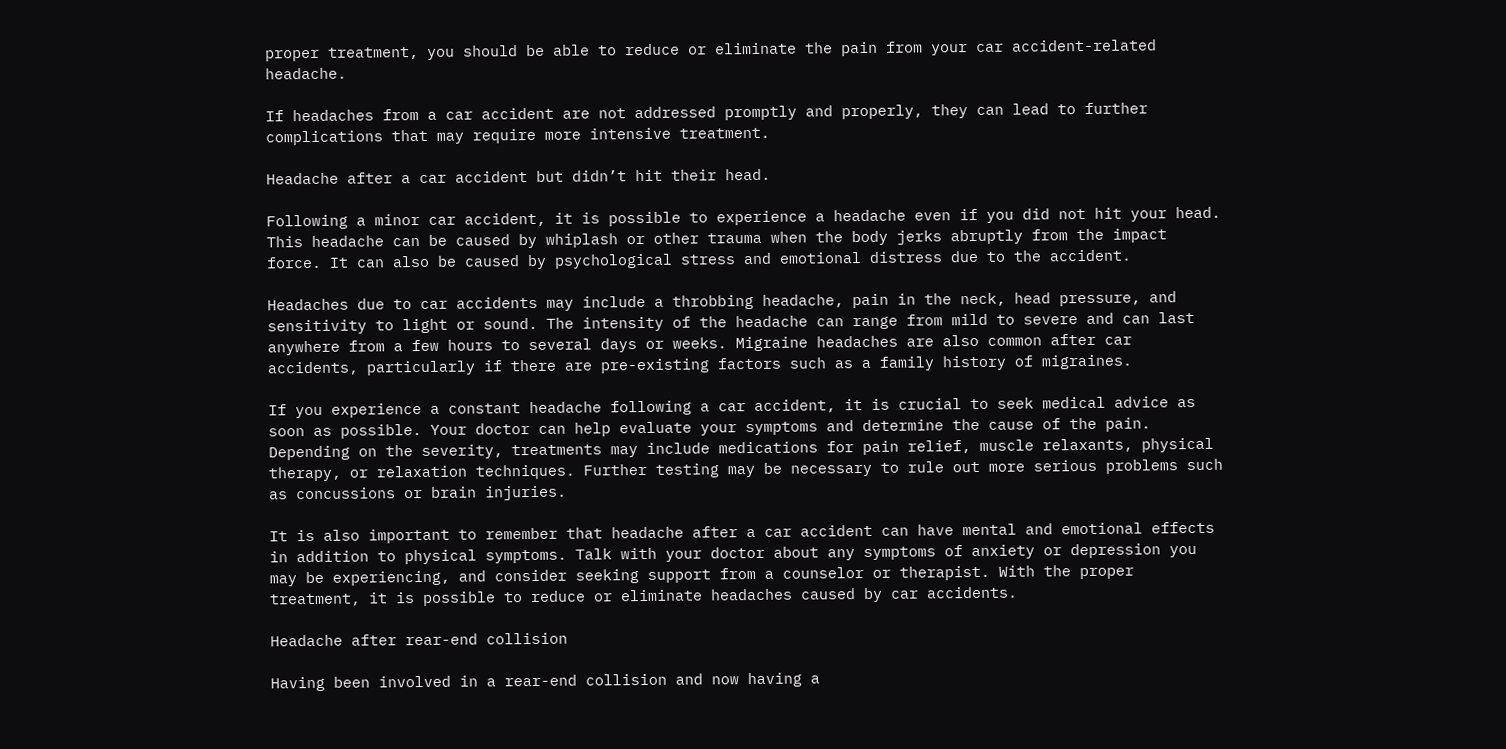proper treatment, you should be able to reduce or eliminate the pain from your car accident-related headache.

If headaches from a car accident are not addressed promptly and properly, they can lead to further complications that may require more intensive treatment.

Headache after a car accident but didn’t hit their head.

Following a minor car accident, it is possible to experience a headache even if you did not hit your head. This headache can be caused by whiplash or other trauma when the body jerks abruptly from the impact force. It can also be caused by psychological stress and emotional distress due to the accident.

Headaches due to car accidents may include a throbbing headache, pain in the neck, head pressure, and sensitivity to light or sound. The intensity of the headache can range from mild to severe and can last anywhere from a few hours to several days or weeks. Migraine headaches are also common after car accidents, particularly if there are pre-existing factors such as a family history of migraines.

If you experience a constant headache following a car accident, it is crucial to seek medical advice as soon as possible. Your doctor can help evaluate your symptoms and determine the cause of the pain. Depending on the severity, treatments may include medications for pain relief, muscle relaxants, physical therapy, or relaxation techniques. Further testing may be necessary to rule out more serious problems such as concussions or brain injuries.

It is also important to remember that headache after a car accident can have mental and emotional effects in addition to physical symptoms. Talk with your doctor about any symptoms of anxiety or depression you may be experiencing, and consider seeking support from a counselor or therapist. With the proper treatment, it is possible to reduce or eliminate headaches caused by car accidents.

Headache after rear-end collision

Having been involved in a rear-end collision and now having a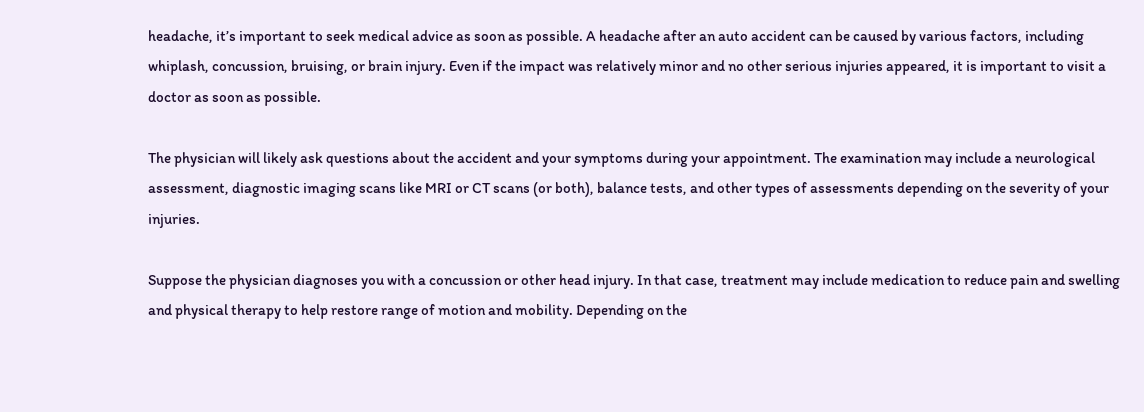headache, it’s important to seek medical advice as soon as possible. A headache after an auto accident can be caused by various factors, including whiplash, concussion, bruising, or brain injury. Even if the impact was relatively minor and no other serious injuries appeared, it is important to visit a doctor as soon as possible.

The physician will likely ask questions about the accident and your symptoms during your appointment. The examination may include a neurological assessment, diagnostic imaging scans like MRI or CT scans (or both), balance tests, and other types of assessments depending on the severity of your injuries.

Suppose the physician diagnoses you with a concussion or other head injury. In that case, treatment may include medication to reduce pain and swelling and physical therapy to help restore range of motion and mobility. Depending on the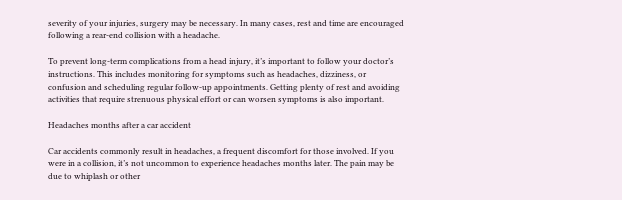severity of your injuries, surgery may be necessary. In many cases, rest and time are encouraged following a rear-end collision with a headache.

To prevent long-term complications from a head injury, it’s important to follow your doctor’s instructions. This includes monitoring for symptoms such as headaches, dizziness, or confusion and scheduling regular follow-up appointments. Getting plenty of rest and avoiding activities that require strenuous physical effort or can worsen symptoms is also important.

Headaches months after a car accident

Car accidents commonly result in headaches, a frequent discomfort for those involved. If you were in a collision, it’s not uncommon to experience headaches months later. The pain may be due to whiplash or other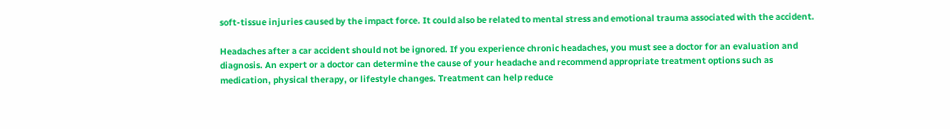soft-tissue injuries caused by the impact force. It could also be related to mental stress and emotional trauma associated with the accident.

Headaches after a car accident should not be ignored. If you experience chronic headaches, you must see a doctor for an evaluation and diagnosis. An expert or a doctor can determine the cause of your headache and recommend appropriate treatment options such as medication, physical therapy, or lifestyle changes. Treatment can help reduce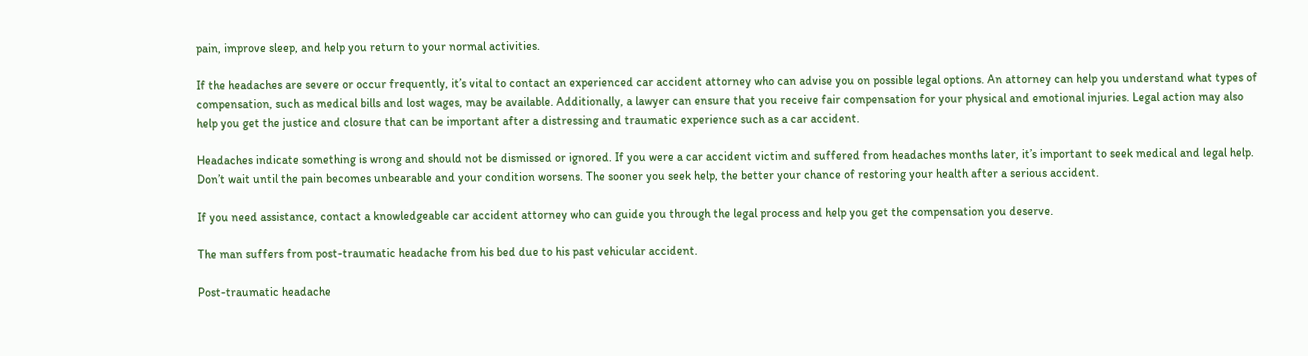pain, improve sleep, and help you return to your normal activities.

If the headaches are severe or occur frequently, it’s vital to contact an experienced car accident attorney who can advise you on possible legal options. An attorney can help you understand what types of compensation, such as medical bills and lost wages, may be available. Additionally, a lawyer can ensure that you receive fair compensation for your physical and emotional injuries. Legal action may also help you get the justice and closure that can be important after a distressing and traumatic experience such as a car accident.

Headaches indicate something is wrong and should not be dismissed or ignored. If you were a car accident victim and suffered from headaches months later, it’s important to seek medical and legal help. Don’t wait until the pain becomes unbearable and your condition worsens. The sooner you seek help, the better your chance of restoring your health after a serious accident.

If you need assistance, contact a knowledgeable car accident attorney who can guide you through the legal process and help you get the compensation you deserve.

The man suffers from post-traumatic headache from his bed due to his past vehicular accident.

Post-traumatic headache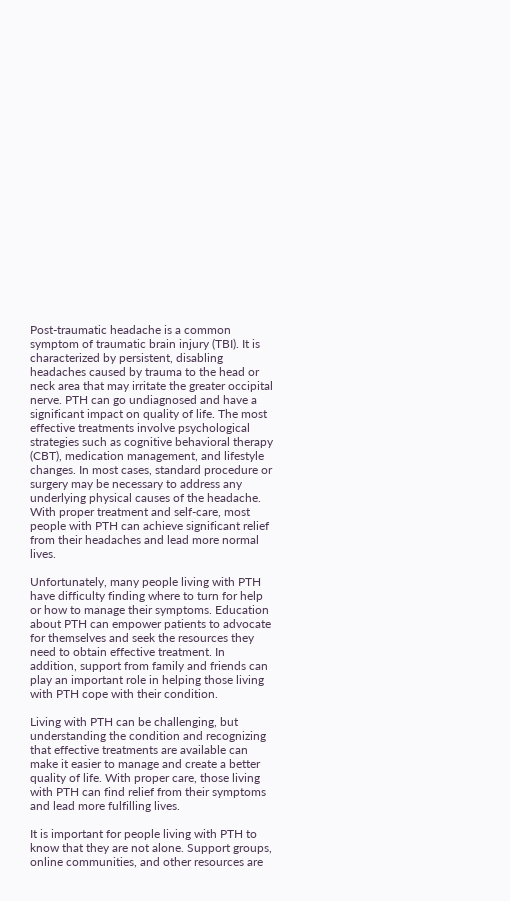Post-traumatic headache is a common symptom of traumatic brain injury (TBI). It is characterized by persistent, disabling headaches caused by trauma to the head or neck area that may irritate the greater occipital nerve. PTH can go undiagnosed and have a significant impact on quality of life. The most effective treatments involve psychological strategies such as cognitive behavioral therapy (CBT), medication management, and lifestyle changes. In most cases, standard procedure or surgery may be necessary to address any underlying physical causes of the headache. With proper treatment and self-care, most people with PTH can achieve significant relief from their headaches and lead more normal lives.

Unfortunately, many people living with PTH have difficulty finding where to turn for help or how to manage their symptoms. Education about PTH can empower patients to advocate for themselves and seek the resources they need to obtain effective treatment. In addition, support from family and friends can play an important role in helping those living with PTH cope with their condition.

Living with PTH can be challenging, but understanding the condition and recognizing that effective treatments are available can make it easier to manage and create a better quality of life. With proper care, those living with PTH can find relief from their symptoms and lead more fulfilling lives.

It is important for people living with PTH to know that they are not alone. Support groups, online communities, and other resources are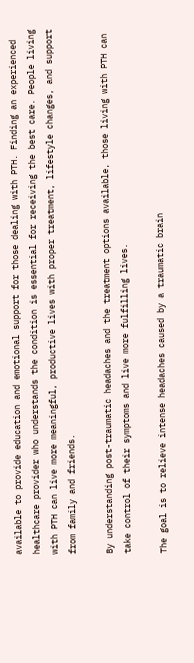available to provide education and emotional support for those dealing with PTH. Finding an experienced healthcare provider who understands the condition is essential for receiving the best care. People living with PTH can live more meaningful, productive lives with proper treatment, lifestyle changes, and support from family and friends.

By understanding post-traumatic headaches and the treatment options available, those living with PTH can take control of their symptoms and live more fulfilling lives.

The goal is to relieve intense headaches caused by a traumatic brain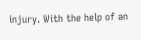injury. With the help of an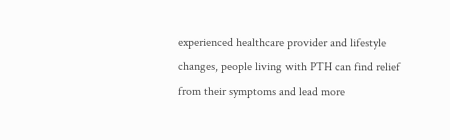experienced healthcare provider and lifestyle changes, people living with PTH can find relief from their symptoms and lead more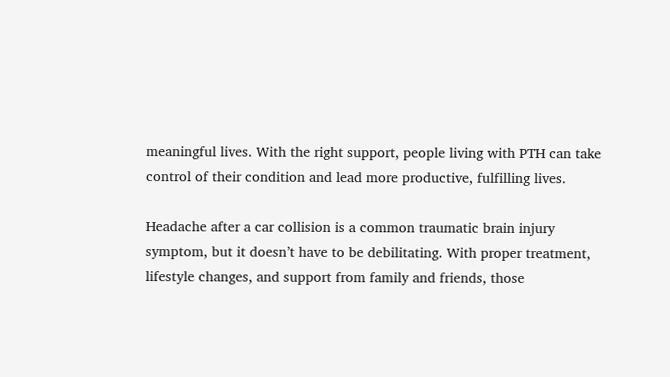meaningful lives. With the right support, people living with PTH can take control of their condition and lead more productive, fulfilling lives.

Headache after a car collision is a common traumatic brain injury symptom, but it doesn’t have to be debilitating. With proper treatment, lifestyle changes, and support from family and friends, those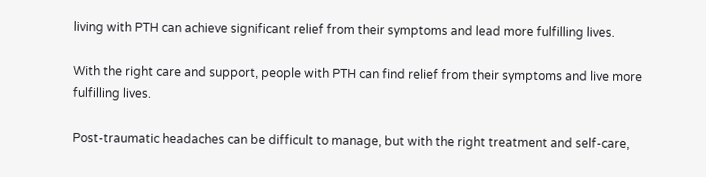living with PTH can achieve significant relief from their symptoms and lead more fulfilling lives.

With the right care and support, people with PTH can find relief from their symptoms and live more fulfilling lives.

Post-traumatic headaches can be difficult to manage, but with the right treatment and self-care,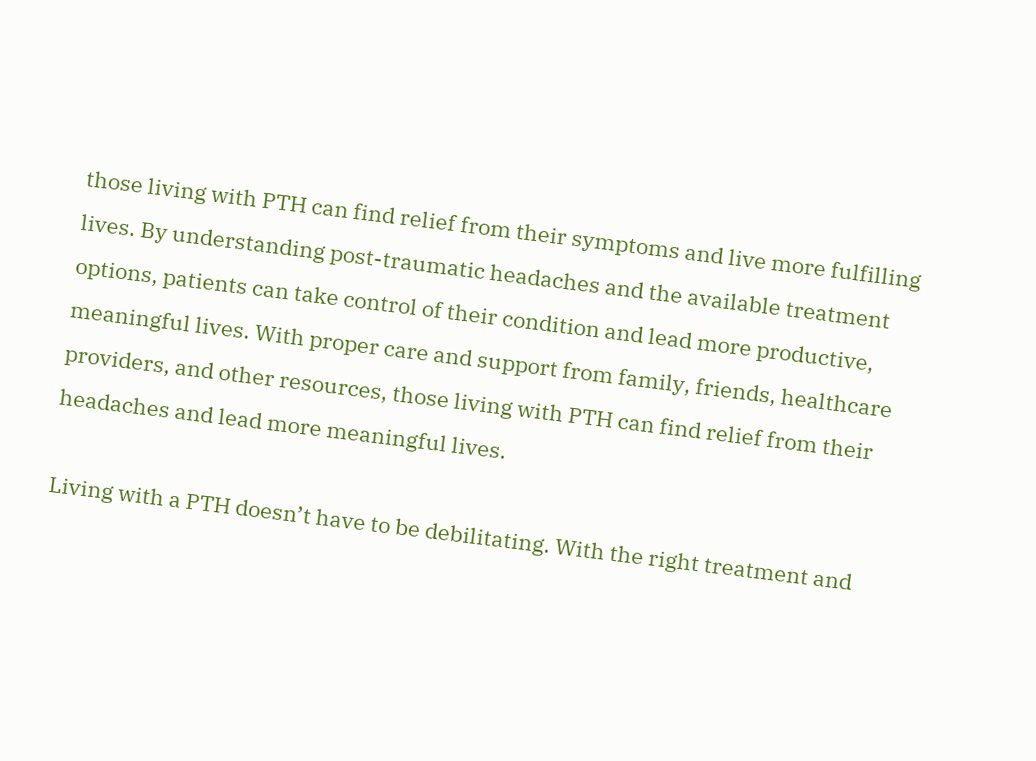those living with PTH can find relief from their symptoms and live more fulfilling lives. By understanding post-traumatic headaches and the available treatment options, patients can take control of their condition and lead more productive, meaningful lives. With proper care and support from family, friends, healthcare providers, and other resources, those living with PTH can find relief from their headaches and lead more meaningful lives.

Living with a PTH doesn’t have to be debilitating. With the right treatment and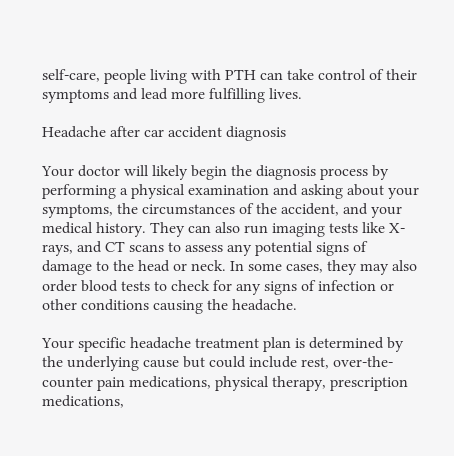self-care, people living with PTH can take control of their symptoms and lead more fulfilling lives.

Headache after car accident diagnosis

Your doctor will likely begin the diagnosis process by performing a physical examination and asking about your symptoms, the circumstances of the accident, and your medical history. They can also run imaging tests like X-rays, and CT scans to assess any potential signs of damage to the head or neck. In some cases, they may also order blood tests to check for any signs of infection or other conditions causing the headache.

Your specific headache treatment plan is determined by the underlying cause but could include rest, over-the-counter pain medications, physical therapy, prescription medications,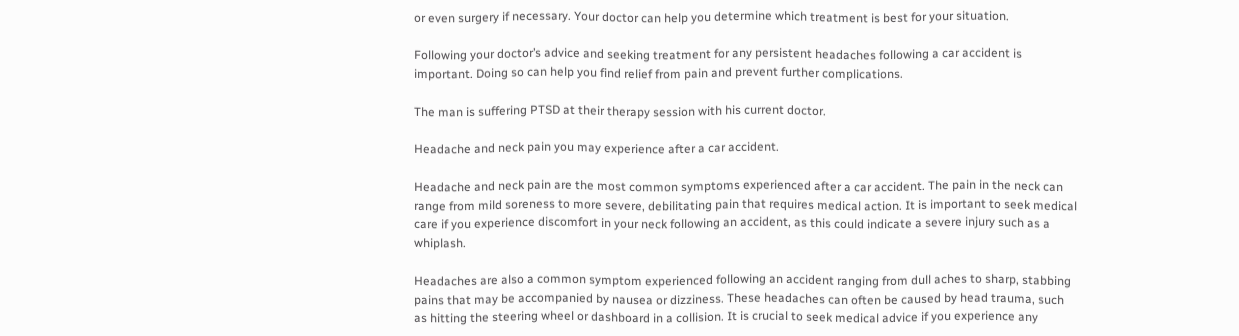or even surgery if necessary. Your doctor can help you determine which treatment is best for your situation.

Following your doctor’s advice and seeking treatment for any persistent headaches following a car accident is important. Doing so can help you find relief from pain and prevent further complications.

The man is suffering PTSD at their therapy session with his current doctor.

Headache and neck pain you may experience after a car accident.

Headache and neck pain are the most common symptoms experienced after a car accident. The pain in the neck can range from mild soreness to more severe, debilitating pain that requires medical action. It is important to seek medical care if you experience discomfort in your neck following an accident, as this could indicate a severe injury such as a whiplash.

Headaches are also a common symptom experienced following an accident ranging from dull aches to sharp, stabbing pains that may be accompanied by nausea or dizziness. These headaches can often be caused by head trauma, such as hitting the steering wheel or dashboard in a collision. It is crucial to seek medical advice if you experience any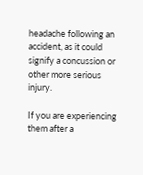headache following an accident, as it could signify a concussion or other more serious injury.

If you are experiencing them after a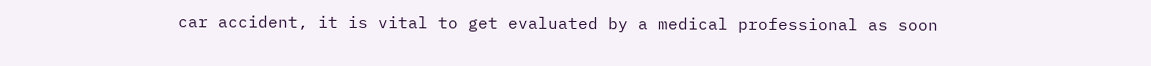car accident, it is vital to get evaluated by a medical professional as soon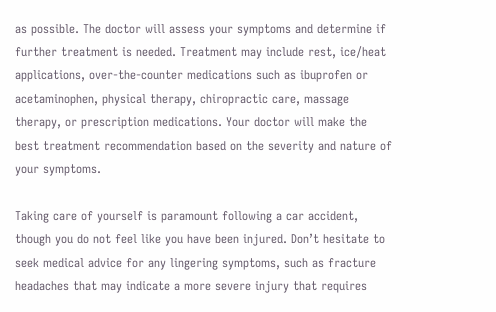as possible. The doctor will assess your symptoms and determine if further treatment is needed. Treatment may include rest, ice/heat applications, over-the-counter medications such as ibuprofen or acetaminophen, physical therapy, chiropractic care, massage therapy, or prescription medications. Your doctor will make the best treatment recommendation based on the severity and nature of your symptoms.

Taking care of yourself is paramount following a car accident, though you do not feel like you have been injured. Don’t hesitate to seek medical advice for any lingering symptoms, such as fracture headaches that may indicate a more severe injury that requires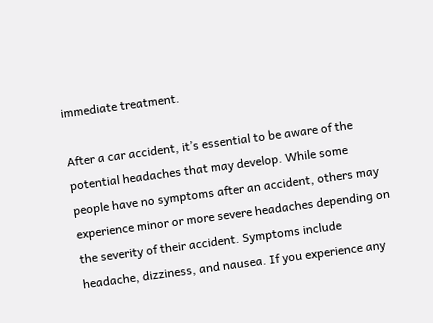immediate treatment.

After a car accident, it’s essential to be aware of the potential headaches that may develop. While some people have no symptoms after an accident, others may experience minor or more severe headaches depending on the severity of their accident. Symptoms include headache, dizziness, and nausea. If you experience any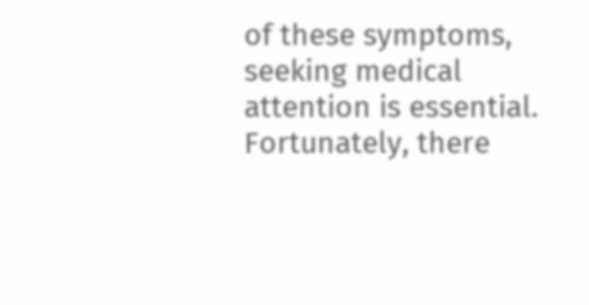of these symptoms, seeking medical attention is essential. Fortunately, there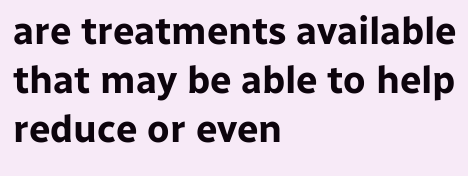are treatments available that may be able to help reduce or even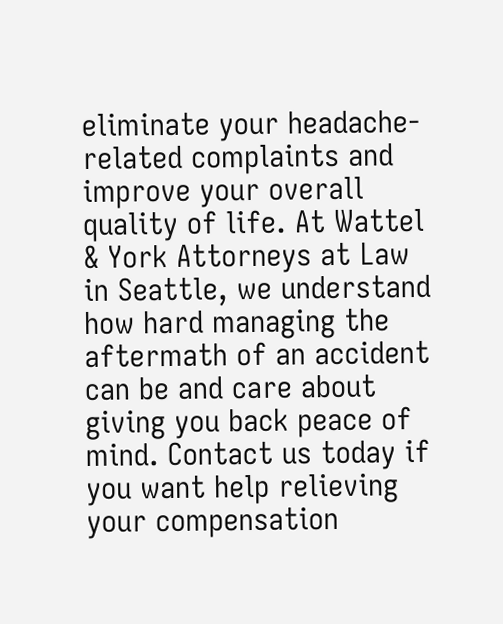eliminate your headache-related complaints and improve your overall quality of life. At Wattel & York Attorneys at Law in Seattle, we understand how hard managing the aftermath of an accident can be and care about giving you back peace of mind. Contact us today if you want help relieving your compensation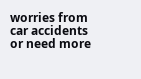worries from car accidents or need more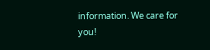information. We care for you!